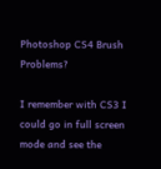Photoshop CS4 Brush Problems?

I remember with CS3 I could go in full screen mode and see the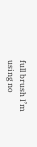full brush I’m using no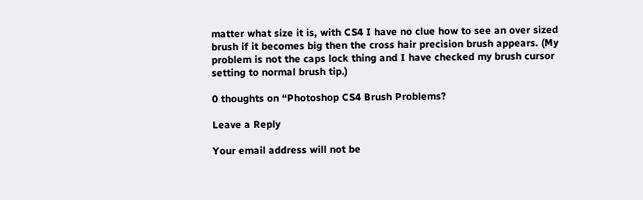matter what size it is, with CS4 I have no clue how to see an over sized brush if it becomes big then the cross hair precision brush appears. (My problem is not the caps lock thing and I have checked my brush cursor setting to normal brush tip.)

0 thoughts on “Photoshop CS4 Brush Problems?

Leave a Reply

Your email address will not be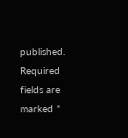published. Required fields are marked *